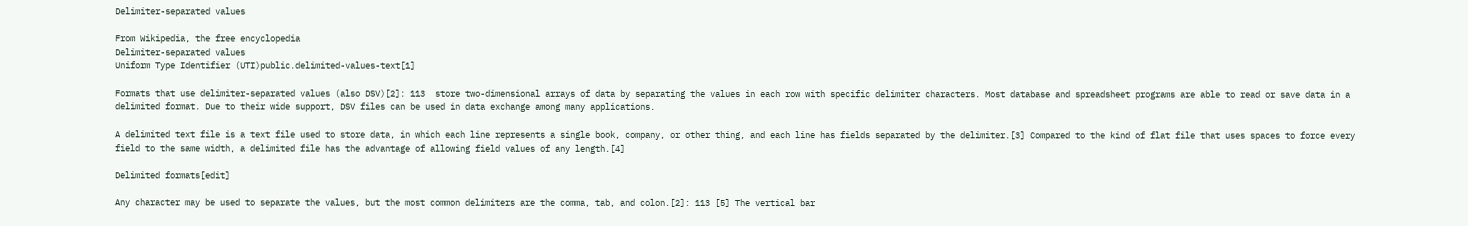Delimiter-separated values

From Wikipedia, the free encyclopedia
Delimiter-separated values
Uniform Type Identifier (UTI)public.delimited-values-text[1]

Formats that use delimiter-separated values (also DSV)[2]: 113  store two-dimensional arrays of data by separating the values in each row with specific delimiter characters. Most database and spreadsheet programs are able to read or save data in a delimited format. Due to their wide support, DSV files can be used in data exchange among many applications.

A delimited text file is a text file used to store data, in which each line represents a single book, company, or other thing, and each line has fields separated by the delimiter.[3] Compared to the kind of flat file that uses spaces to force every field to the same width, a delimited file has the advantage of allowing field values of any length.[4]

Delimited formats[edit]

Any character may be used to separate the values, but the most common delimiters are the comma, tab, and colon.[2]: 113 [5] The vertical bar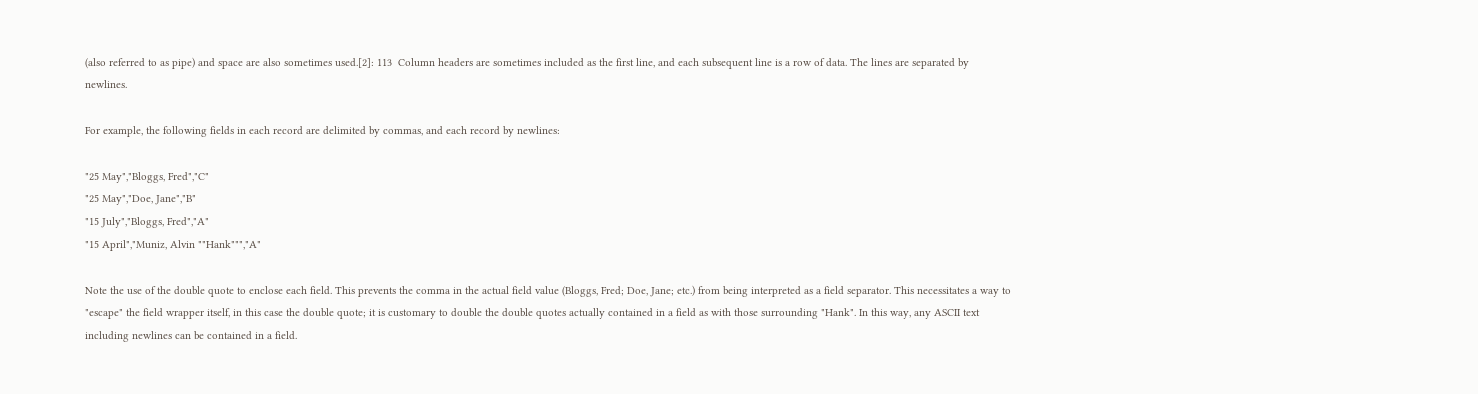(also referred to as pipe) and space are also sometimes used.[2]: 113  Column headers are sometimes included as the first line, and each subsequent line is a row of data. The lines are separated by newlines.

For example, the following fields in each record are delimited by commas, and each record by newlines:

"25 May","Bloggs, Fred","C"
"25 May","Doe, Jane","B"
"15 July","Bloggs, Fred","A"
"15 April","Muniz, Alvin ""Hank""","A"

Note the use of the double quote to enclose each field. This prevents the comma in the actual field value (Bloggs, Fred; Doe, Jane; etc.) from being interpreted as a field separator. This necessitates a way to "escape" the field wrapper itself, in this case the double quote; it is customary to double the double quotes actually contained in a field as with those surrounding "Hank". In this way, any ASCII text including newlines can be contained in a field.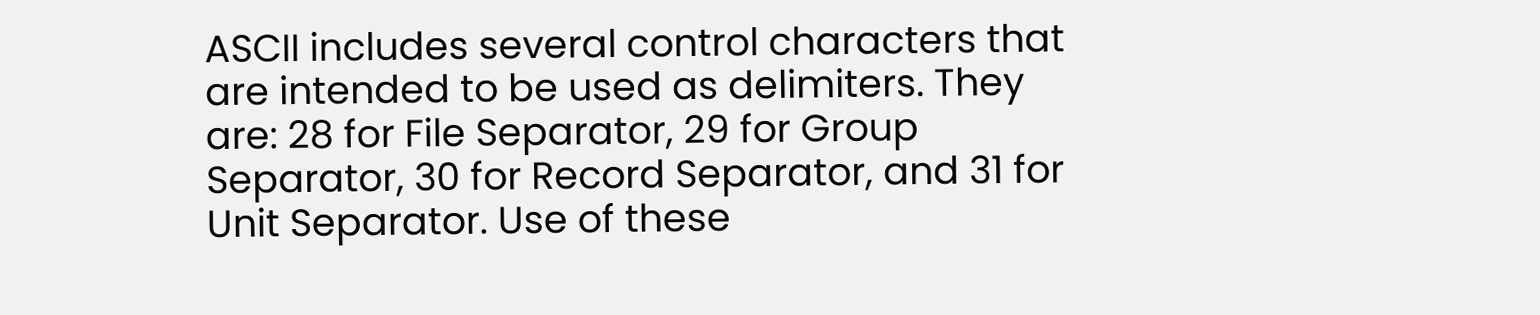ASCII includes several control characters that are intended to be used as delimiters. They are: 28 for File Separator, 29 for Group Separator, 30 for Record Separator, and 31 for Unit Separator. Use of these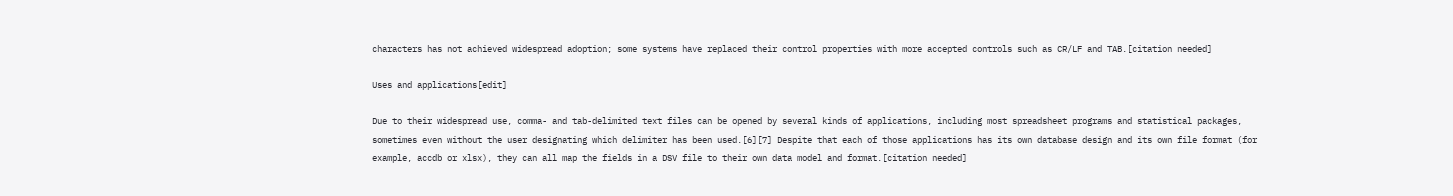characters has not achieved widespread adoption; some systems have replaced their control properties with more accepted controls such as CR/LF and TAB.[citation needed]

Uses and applications[edit]

Due to their widespread use, comma- and tab-delimited text files can be opened by several kinds of applications, including most spreadsheet programs and statistical packages, sometimes even without the user designating which delimiter has been used.[6][7] Despite that each of those applications has its own database design and its own file format (for example, accdb or xlsx), they can all map the fields in a DSV file to their own data model and format.[citation needed]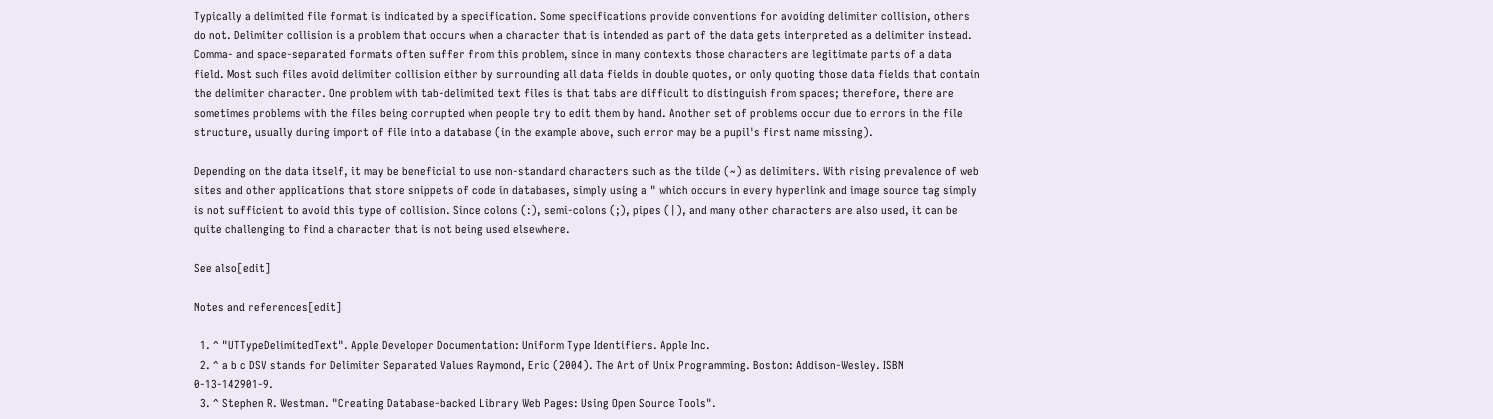Typically a delimited file format is indicated by a specification. Some specifications provide conventions for avoiding delimiter collision, others do not. Delimiter collision is a problem that occurs when a character that is intended as part of the data gets interpreted as a delimiter instead. Comma- and space-separated formats often suffer from this problem, since in many contexts those characters are legitimate parts of a data field. Most such files avoid delimiter collision either by surrounding all data fields in double quotes, or only quoting those data fields that contain the delimiter character. One problem with tab-delimited text files is that tabs are difficult to distinguish from spaces; therefore, there are sometimes problems with the files being corrupted when people try to edit them by hand. Another set of problems occur due to errors in the file structure, usually during import of file into a database (in the example above, such error may be a pupil's first name missing).

Depending on the data itself, it may be beneficial to use non-standard characters such as the tilde (~) as delimiters. With rising prevalence of web sites and other applications that store snippets of code in databases, simply using a " which occurs in every hyperlink and image source tag simply is not sufficient to avoid this type of collision. Since colons (:), semi-colons (;), pipes (|), and many other characters are also used, it can be quite challenging to find a character that is not being used elsewhere.

See also[edit]

Notes and references[edit]

  1. ^ "UTTypeDelimitedText". Apple Developer Documentation: Uniform Type Identifiers. Apple Inc.
  2. ^ a b c DSV stands for Delimiter Separated Values Raymond, Eric (2004). The Art of Unix Programming. Boston: Addison-Wesley. ISBN 0-13-142901-9.
  3. ^ Stephen R. Westman. "Creating Database-backed Library Web Pages: Using Open Source Tools".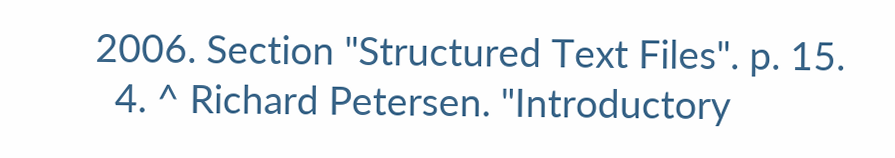2006. Section "Structured Text Files". p. 15.
  4. ^ Richard Petersen. "Introductory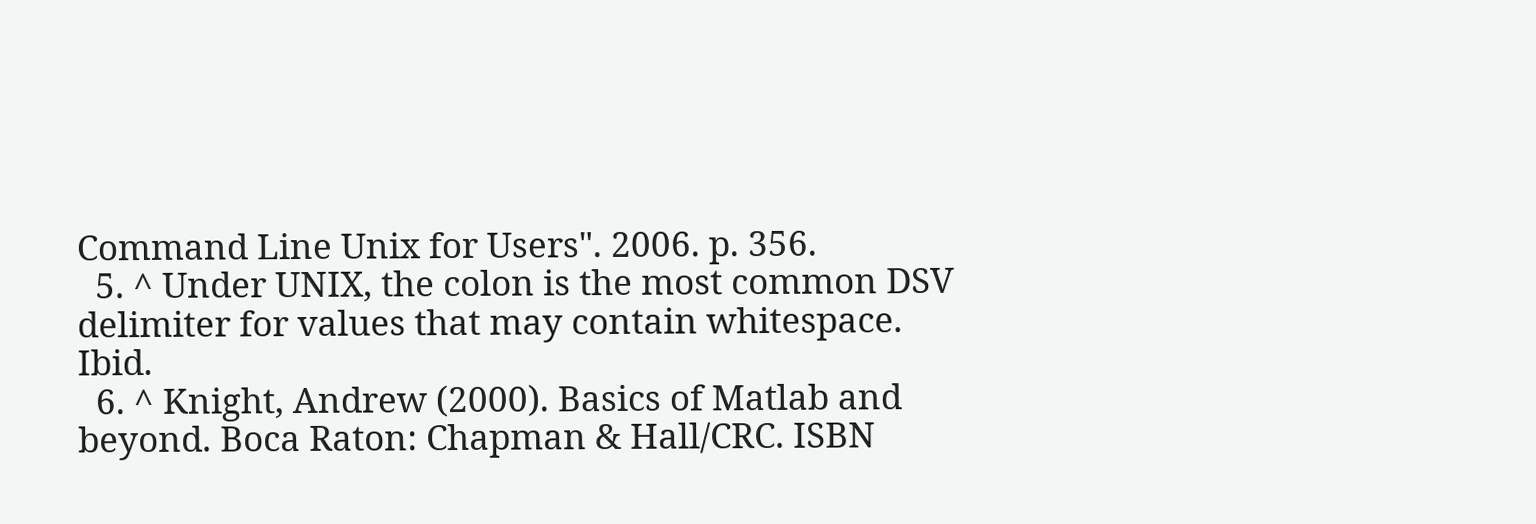Command Line Unix for Users". 2006. p. 356.
  5. ^ Under UNIX, the colon is the most common DSV delimiter for values that may contain whitespace. Ibid.
  6. ^ Knight, Andrew (2000). Basics of Matlab and beyond. Boca Raton: Chapman & Hall/CRC. ISBN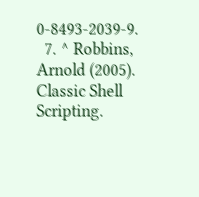0-8493-2039-9.
  7. ^ Robbins, Arnold (2005). Classic Shell Scripting.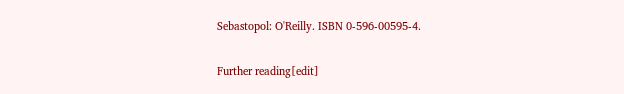Sebastopol: O'Reilly. ISBN 0-596-00595-4.

Further reading[edit]